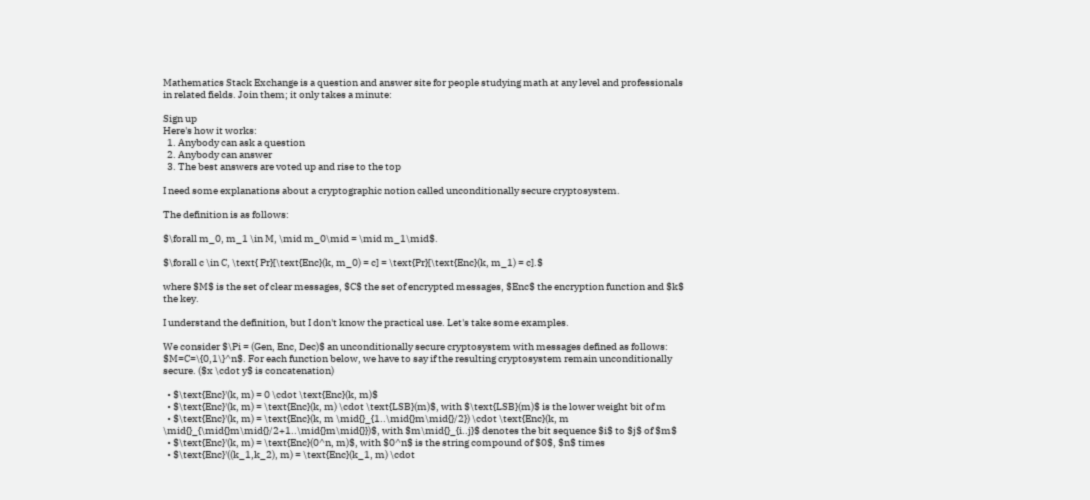Mathematics Stack Exchange is a question and answer site for people studying math at any level and professionals in related fields. Join them; it only takes a minute:

Sign up
Here's how it works:
  1. Anybody can ask a question
  2. Anybody can answer
  3. The best answers are voted up and rise to the top

I need some explanations about a cryptographic notion called unconditionally secure cryptosystem.

The definition is as follows:

$\forall m_0, m_1 \in M, \mid m_0\mid = \mid m_1\mid$.

$\forall c \in C, \text{ Pr}[\text{Enc}(k, m_0) = c] = \text{Pr}[\text{Enc}(k, m_1) = c].$

where $M$ is the set of clear messages, $C$ the set of encrypted messages, $Enc$ the encryption function and $k$ the key.

I understand the definition, but I don't know the practical use. Let's take some examples.

We consider $\Pi = (Gen, Enc, Dec)$ an unconditionally secure cryptosystem with messages defined as follows: $M=C=\{0,1\}^n$. For each function below, we have to say if the resulting cryptosystem remain unconditionally secure. ($x \cdot y$ is concatenation)

  • $\text{Enc}'(k, m) = 0 \cdot \text{Enc}(k, m)$
  • $\text{Enc}'(k, m) = \text{Enc}(k, m) \cdot \text{LSB}(m)$, with $\text{LSB}(m)$ is the lower weight bit of m
  • $\text{Enc}'(k, m) = \text{Enc}(k, m \mid{}_{1..\mid{}m\mid{}/2}) \cdot \text{Enc}(k, m \mid{}_{\mid{}m\mid{}/2+1..\mid{}m\mid{}})$, with $m\mid{}_{i..j}$ denotes the bit sequence $i$ to $j$ of $m$
  • $\text{Enc}'(k, m) = \text{Enc}(0^n, m)$, with $0^n$ is the string compound of $0$, $n$ times
  • $\text{Enc}'((k_1,k_2), m) = \text{Enc}(k_1, m) \cdot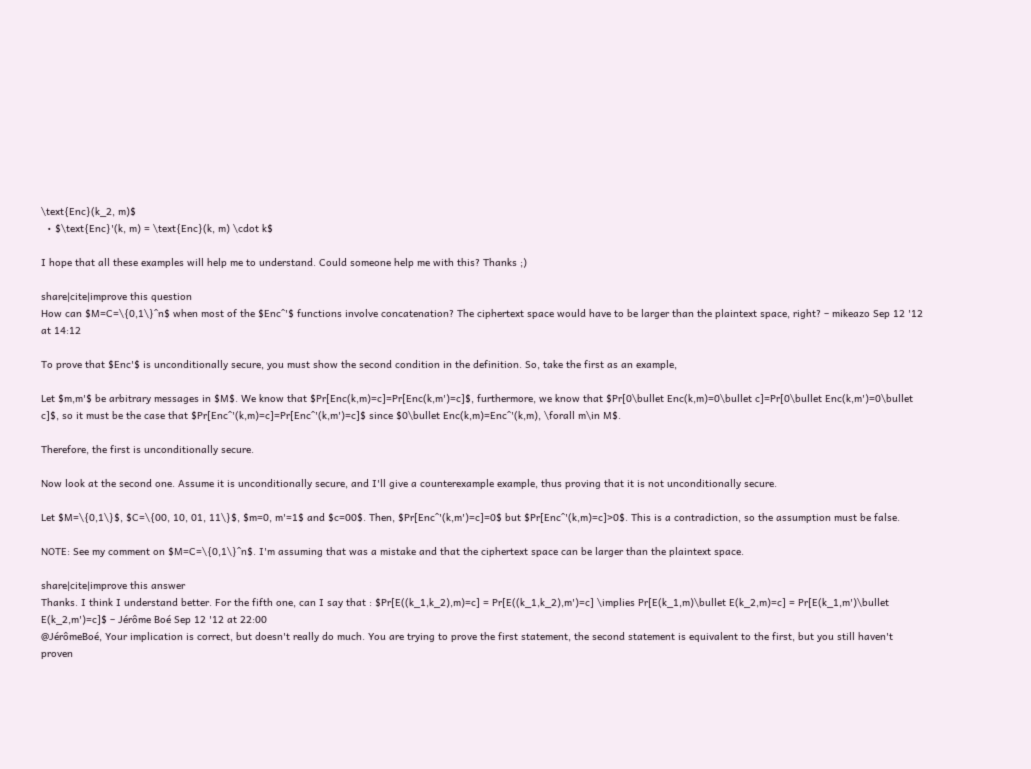\text{Enc}(k_2, m)$
  • $\text{Enc}'(k, m) = \text{Enc}(k, m) \cdot k$

I hope that all these examples will help me to understand. Could someone help me with this? Thanks ;)

share|cite|improve this question
How can $M=C=\{0,1\}^n$ when most of the $Enc^'$ functions involve concatenation? The ciphertext space would have to be larger than the plaintext space, right? – mikeazo Sep 12 '12 at 14:12

To prove that $Enc'$ is unconditionally secure, you must show the second condition in the definition. So, take the first as an example,

Let $m,m'$ be arbitrary messages in $M$. We know that $Pr[Enc(k,m)=c]=Pr[Enc(k,m')=c]$, furthermore, we know that $Pr[0\bullet Enc(k,m)=0\bullet c]=Pr[0\bullet Enc(k,m')=0\bullet c]$, so it must be the case that $Pr[Enc^'(k,m)=c]=Pr[Enc^'(k,m')=c]$ since $0\bullet Enc(k,m)=Enc^'(k,m), \forall m\in M$.

Therefore, the first is unconditionally secure.

Now look at the second one. Assume it is unconditionally secure, and I'll give a counterexample example, thus proving that it is not unconditionally secure.

Let $M=\{0,1\}$, $C=\{00, 10, 01, 11\}$, $m=0, m'=1$ and $c=00$. Then, $Pr[Enc^'(k,m')=c]=0$ but $Pr[Enc^'(k,m)=c]>0$. This is a contradiction, so the assumption must be false.

NOTE: See my comment on $M=C=\{0,1\}^n$. I'm assuming that was a mistake and that the ciphertext space can be larger than the plaintext space.

share|cite|improve this answer
Thanks. I think I understand better. For the fifth one, can I say that : $Pr[E((k_1,k_2),m)=c] = Pr[E((k_1,k_2),m')=c] \implies Pr[E(k_1,m)\bullet E(k_2,m)=c] = Pr[E(k_1,m')\bullet E(k_2,m')=c]$ – Jérôme Boé Sep 12 '12 at 22:00
@JérômeBoé, Your implication is correct, but doesn't really do much. You are trying to prove the first statement, the second statement is equivalent to the first, but you still haven't proven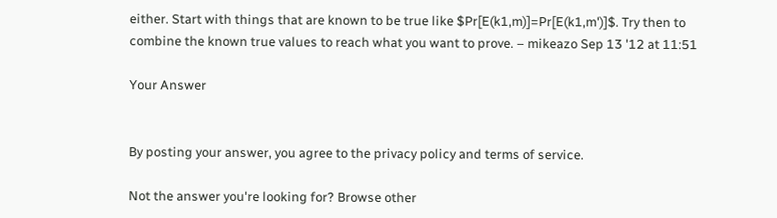either. Start with things that are known to be true like $Pr[E(k1,m)]=Pr[E(k1,m')]$. Try then to combine the known true values to reach what you want to prove. – mikeazo Sep 13 '12 at 11:51

Your Answer


By posting your answer, you agree to the privacy policy and terms of service.

Not the answer you're looking for? Browse other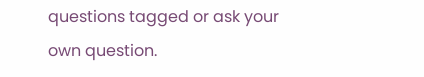questions tagged or ask your own question.